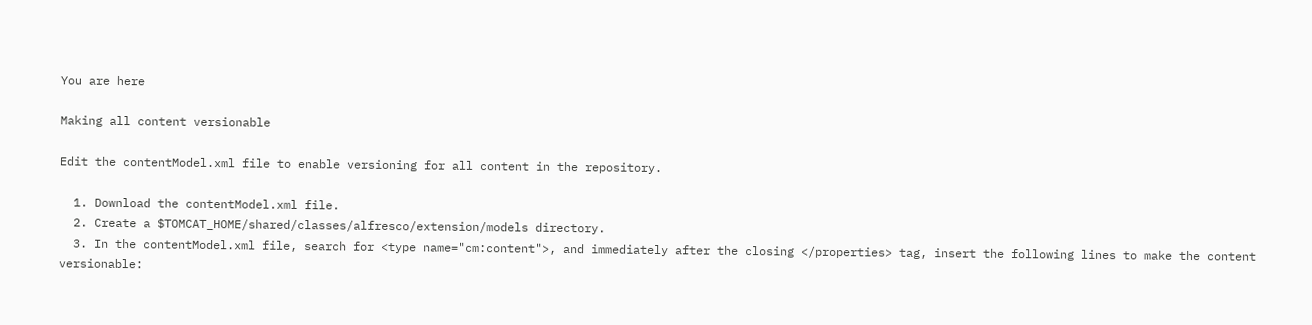You are here

Making all content versionable

Edit the contentModel.xml file to enable versioning for all content in the repository.

  1. Download the contentModel.xml file.
  2. Create a $TOMCAT_HOME/shared/classes/alfresco/extension/models directory.
  3. In the contentModel.xml file, search for <type name="cm:content">, and immediately after the closing </properties> tag, insert the following lines to make the content versionable: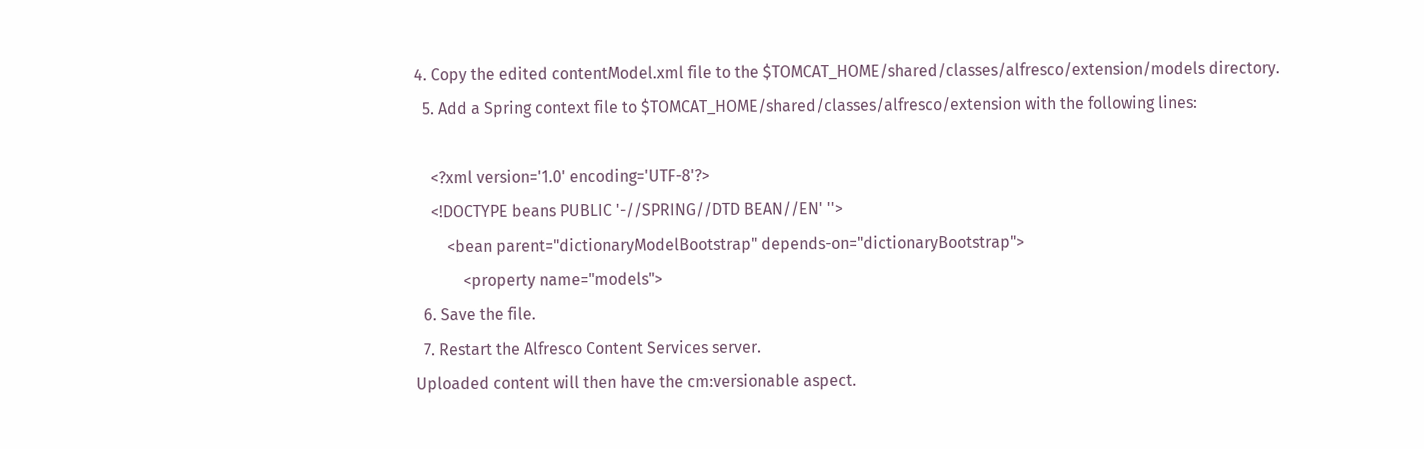4. Copy the edited contentModel.xml file to the $TOMCAT_HOME/shared/classes/alfresco/extension/models directory.
  5. Add a Spring context file to $TOMCAT_HOME/shared/classes/alfresco/extension with the following lines:

    <?xml version='1.0' encoding='UTF-8'?>
    <!DOCTYPE beans PUBLIC '-//SPRING//DTD BEAN//EN' ''>
        <bean parent="dictionaryModelBootstrap" depends-on="dictionaryBootstrap">
            <property name="models">
  6. Save the file.
  7. Restart the Alfresco Content Services server.
Uploaded content will then have the cm:versionable aspect.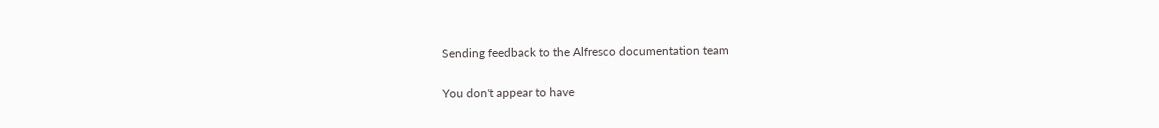Sending feedback to the Alfresco documentation team

You don't appear to have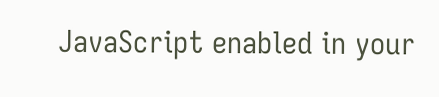JavaScript enabled in your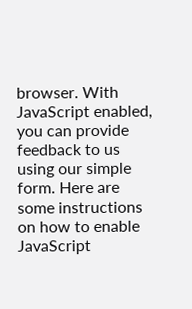browser. With JavaScript enabled, you can provide feedback to us using our simple form. Here are some instructions on how to enable JavaScript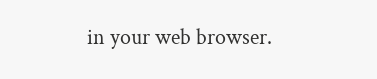in your web browser.